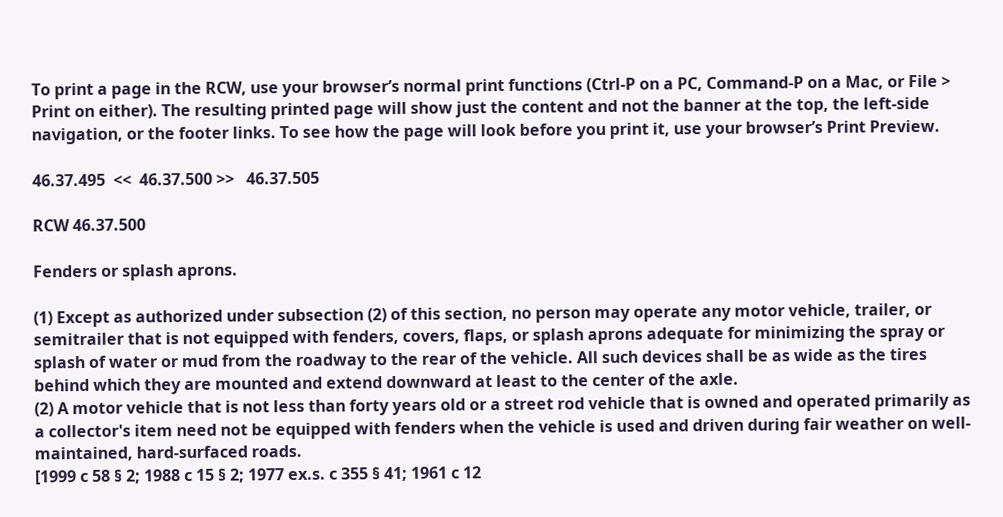To print a page in the RCW, use your browser’s normal print functions (Ctrl-P on a PC, Command-P on a Mac, or File > Print on either). The resulting printed page will show just the content and not the banner at the top, the left-side navigation, or the footer links. To see how the page will look before you print it, use your browser’s Print Preview.

46.37.495  <<  46.37.500 >>   46.37.505

RCW 46.37.500

Fenders or splash aprons.

(1) Except as authorized under subsection (2) of this section, no person may operate any motor vehicle, trailer, or semitrailer that is not equipped with fenders, covers, flaps, or splash aprons adequate for minimizing the spray or splash of water or mud from the roadway to the rear of the vehicle. All such devices shall be as wide as the tires behind which they are mounted and extend downward at least to the center of the axle.
(2) A motor vehicle that is not less than forty years old or a street rod vehicle that is owned and operated primarily as a collector's item need not be equipped with fenders when the vehicle is used and driven during fair weather on well-maintained, hard-surfaced roads.
[1999 c 58 § 2; 1988 c 15 § 2; 1977 ex.s. c 355 § 41; 1961 c 12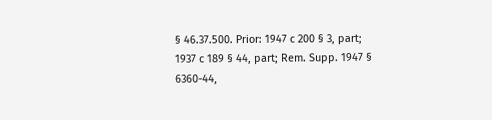§ 46.37.500. Prior: 1947 c 200 § 3, part; 1937 c 189 § 44, part; Rem. Supp. 1947 § 6360-44,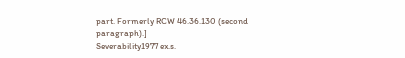part. Formerly RCW 46.36.130 (second paragraph).]
Severability1977 ex.s.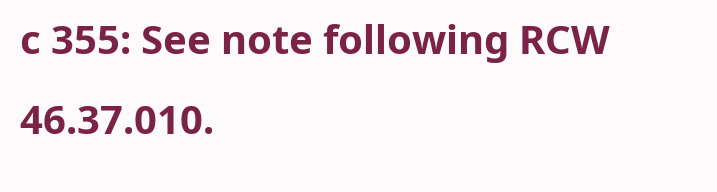c 355: See note following RCW 46.37.010.